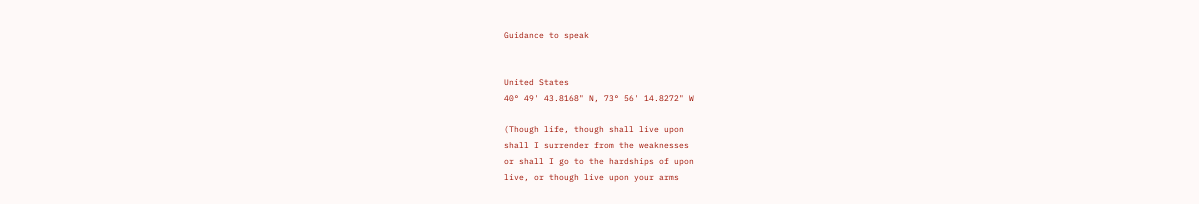Guidance to speak


United States
40° 49' 43.8168" N, 73° 56' 14.8272" W

(Though life, though shall live upon
shall I surrender from the weaknesses
or shall I go to the hardships of upon
live, or though live upon your arms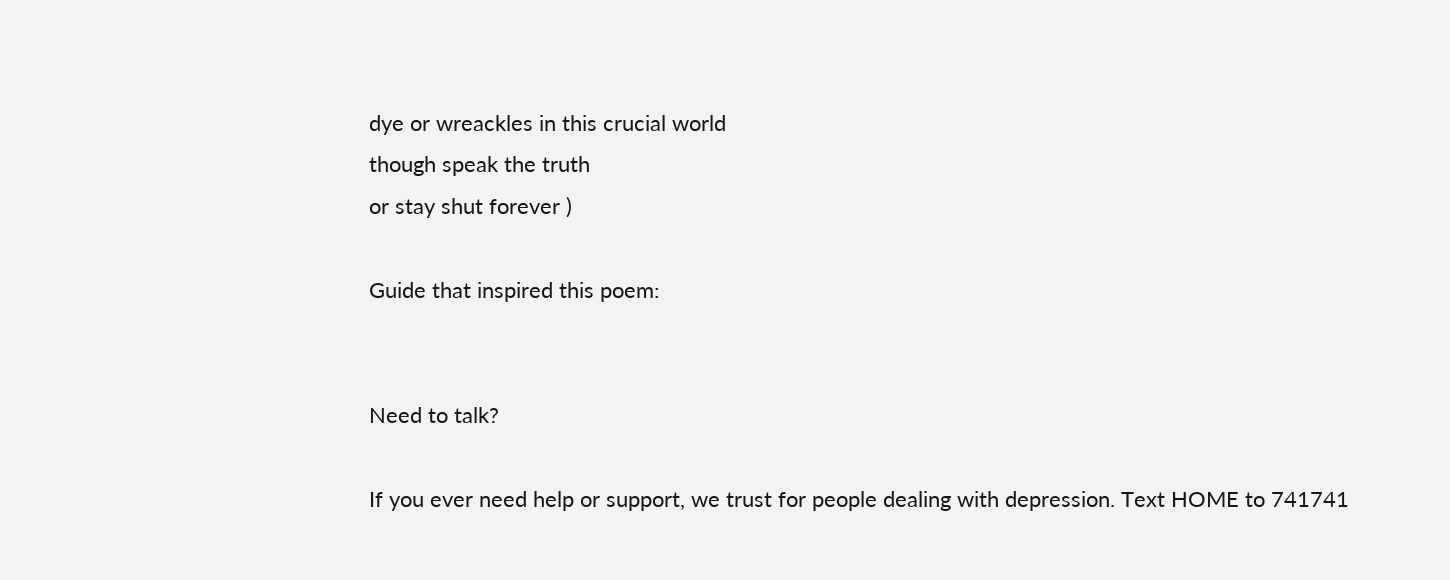dye or wreackles in this crucial world
though speak the truth
or stay shut forever )

Guide that inspired this poem:


Need to talk?

If you ever need help or support, we trust for people dealing with depression. Text HOME to 741741